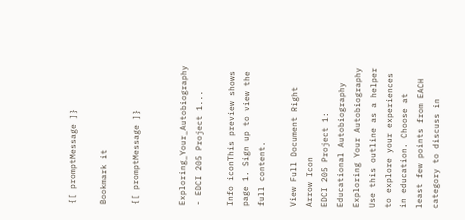{[ promptMessage ]}

Bookmark it

{[ promptMessage ]}


Exploring_Your_Autobiography - EDCI 205 Project 1...

Info iconThis preview shows page 1. Sign up to view the full content.

View Full Document Right Arrow Icon
EDCI 205 Project 1: Educational Autobiography Exploring Your Autobiography Use this outline as a helper to explore your experiences in education. Choose at least few points from EACH  category to discuss in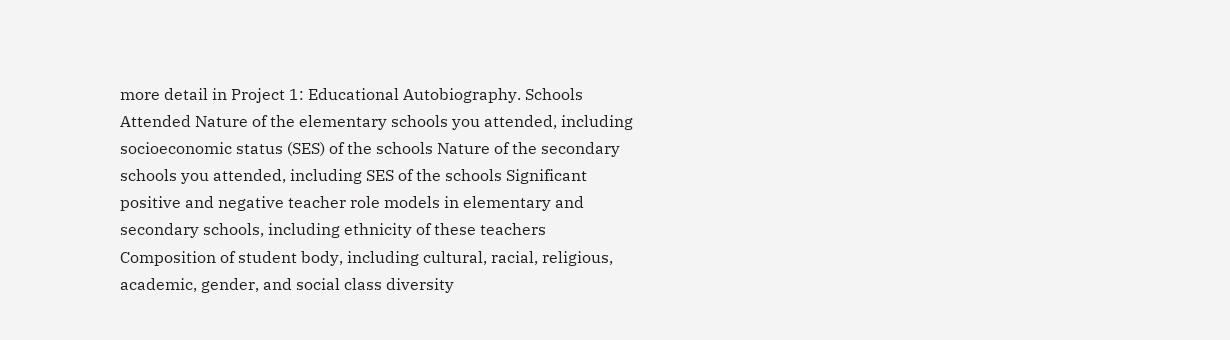more detail in Project 1: Educational Autobiography. Schools Attended Nature of the elementary schools you attended, including socioeconomic status (SES) of the schools Nature of the secondary schools you attended, including SES of the schools Significant positive and negative teacher role models in elementary and secondary schools, including ethnicity of these teachers Composition of student body, including cultural, racial, religious, academic, gender, and social class diversity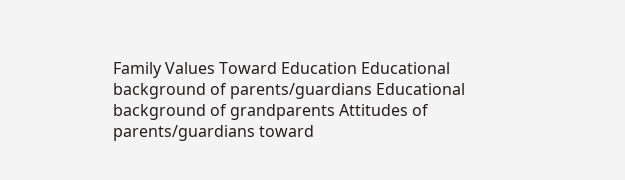Family Values Toward Education Educational background of parents/guardians Educational background of grandparents Attitudes of parents/guardians toward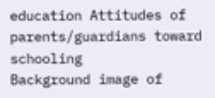education Attitudes of parents/guardians toward schooling
Background image of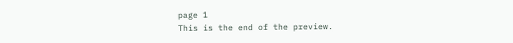page 1
This is the end of the preview.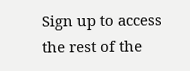Sign up to access the rest of the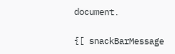document.

{[ snackBarMessage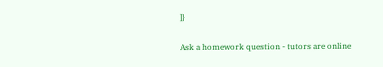]}

Ask a homework question - tutors are online